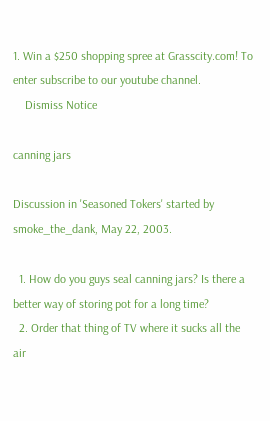1. Win a $250 shopping spree at Grasscity.com! To enter subscribe to our youtube channel.
    Dismiss Notice

canning jars

Discussion in 'Seasoned Tokers' started by smoke_the_dank, May 22, 2003.

  1. How do you guys seal canning jars? Is there a better way of storing pot for a long time?
  2. Order that thing of TV where it sucks all the air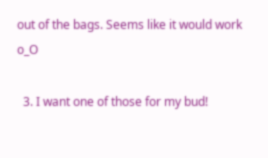out of the bags. Seems like it would work o_O

  3. I want one of those for my bud!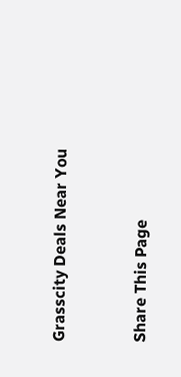Grasscity Deals Near You


Share This Page